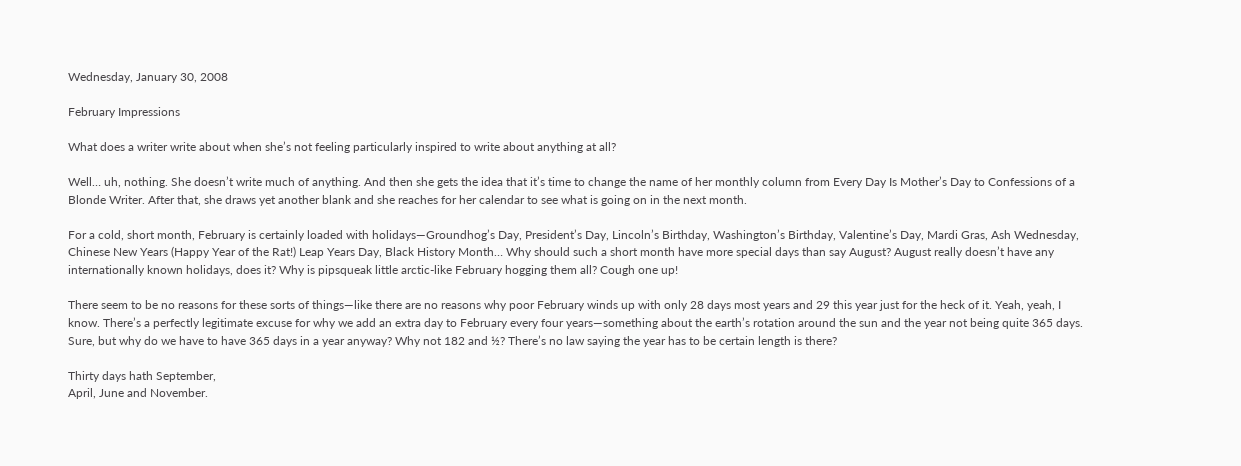Wednesday, January 30, 2008

February Impressions

What does a writer write about when she’s not feeling particularly inspired to write about anything at all?

Well… uh, nothing. She doesn’t write much of anything. And then she gets the idea that it’s time to change the name of her monthly column from Every Day Is Mother’s Day to Confessions of a Blonde Writer. After that, she draws yet another blank and she reaches for her calendar to see what is going on in the next month.

For a cold, short month, February is certainly loaded with holidays—Groundhog’s Day, President’s Day, Lincoln’s Birthday, Washington’s Birthday, Valentine’s Day, Mardi Gras, Ash Wednesday, Chinese New Years (Happy Year of the Rat!) Leap Years Day, Black History Month… Why should such a short month have more special days than say August? August really doesn’t have any internationally known holidays, does it? Why is pipsqueak little arctic-like February hogging them all? Cough one up!

There seem to be no reasons for these sorts of things—like there are no reasons why poor February winds up with only 28 days most years and 29 this year just for the heck of it. Yeah, yeah, I know. There’s a perfectly legitimate excuse for why we add an extra day to February every four years—something about the earth’s rotation around the sun and the year not being quite 365 days. Sure, but why do we have to have 365 days in a year anyway? Why not 182 and ½? There’s no law saying the year has to be certain length is there?

Thirty days hath September,
April, June and November.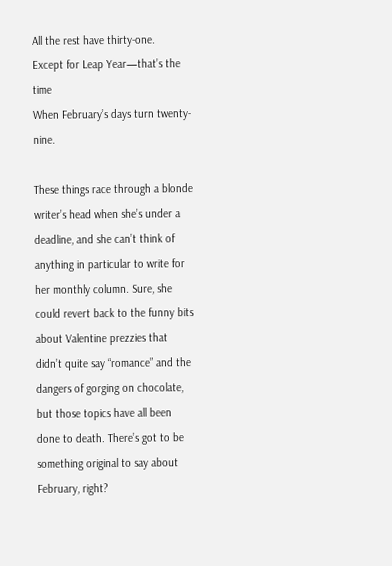All the rest have thirty-one.
Except for Leap Year—that’s the time
When February’s days turn twenty-nine.

These things race through a blonde writer’s head when she’s under a deadline, and she can’t think of anything in particular to write for her monthly column. Sure, she could revert back to the funny bits about Valentine prezzies that didn’t quite say “romance” and the dangers of gorging on chocolate, but those topics have all been done to death. There’s got to be something original to say about February, right?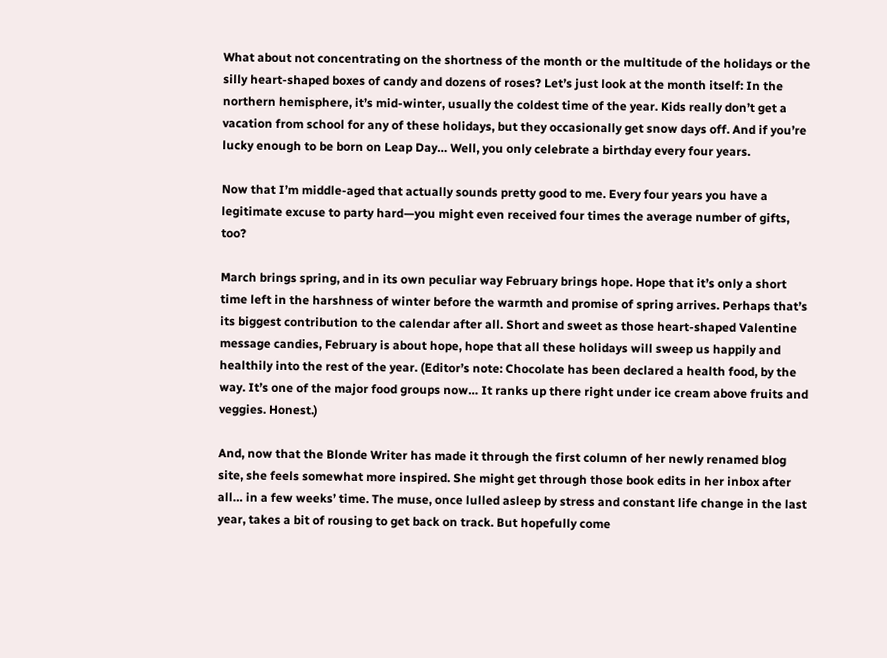What about not concentrating on the shortness of the month or the multitude of the holidays or the silly heart-shaped boxes of candy and dozens of roses? Let’s just look at the month itself: In the northern hemisphere, it’s mid-winter, usually the coldest time of the year. Kids really don’t get a vacation from school for any of these holidays, but they occasionally get snow days off. And if you’re lucky enough to be born on Leap Day… Well, you only celebrate a birthday every four years.

Now that I’m middle-aged that actually sounds pretty good to me. Every four years you have a legitimate excuse to party hard—you might even received four times the average number of gifts, too?

March brings spring, and in its own peculiar way February brings hope. Hope that it’s only a short time left in the harshness of winter before the warmth and promise of spring arrives. Perhaps that’s its biggest contribution to the calendar after all. Short and sweet as those heart-shaped Valentine message candies, February is about hope, hope that all these holidays will sweep us happily and healthily into the rest of the year. (Editor’s note: Chocolate has been declared a health food, by the way. It’s one of the major food groups now… It ranks up there right under ice cream above fruits and veggies. Honest.)

And, now that the Blonde Writer has made it through the first column of her newly renamed blog site, she feels somewhat more inspired. She might get through those book edits in her inbox after all… in a few weeks’ time. The muse, once lulled asleep by stress and constant life change in the last year, takes a bit of rousing to get back on track. But hopefully come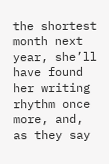the shortest month next year, she’ll have found her writing rhythm once more, and, as they say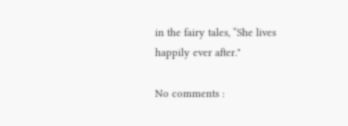in the fairy tales, “She lives happily ever after."

No comments :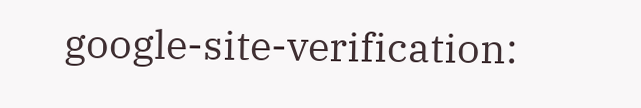google-site-verification: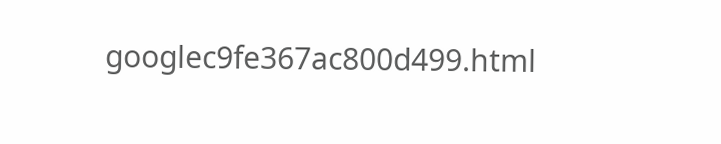googlec9fe367ac800d499.html